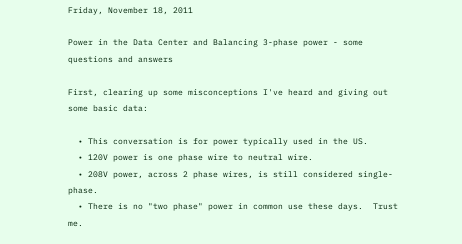Friday, November 18, 2011

Power in the Data Center and Balancing 3-phase power - some questions and answers

First, clearing up some misconceptions I've heard and giving out some basic data:

  • This conversation is for power typically used in the US.
  • 120V power is one phase wire to neutral wire.
  • 208V power, across 2 phase wires, is still considered single-phase.
  • There is no "two phase" power in common use these days.  Trust me.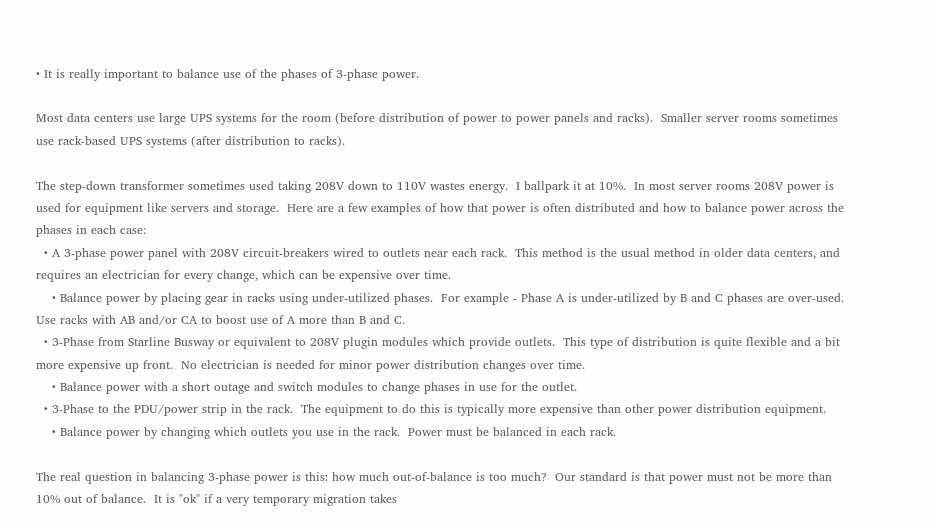• It is really important to balance use of the phases of 3-phase power.

Most data centers use large UPS systems for the room (before distribution of power to power panels and racks).  Smaller server rooms sometimes use rack-based UPS systems (after distribution to racks).

The step-down transformer sometimes used taking 208V down to 110V wastes energy.  I ballpark it at 10%.  In most server rooms 208V power is used for equipment like servers and storage.  Here are a few examples of how that power is often distributed and how to balance power across the phases in each case:
  • A 3-phase power panel with 208V circuit-breakers wired to outlets near each rack.  This method is the usual method in older data centers, and requires an electrician for every change, which can be expensive over time.
    • Balance power by placing gear in racks using under-utilized phases.  For example - Phase A is under-utilized by B and C phases are over-used.  Use racks with AB and/or CA to boost use of A more than B and C.
  • 3-Phase from Starline Busway or equivalent to 208V plugin modules which provide outlets.  This type of distribution is quite flexible and a bit more expensive up front.  No electrician is needed for minor power distribution changes over time.
    • Balance power with a short outage and switch modules to change phases in use for the outlet.
  • 3-Phase to the PDU/power strip in the rack.  The equipment to do this is typically more expensive than other power distribution equipment.
    • Balance power by changing which outlets you use in the rack.  Power must be balanced in each rack.

The real question in balancing 3-phase power is this: how much out-of-balance is too much?  Our standard is that power must not be more than 10% out of balance.  It is "ok" if a very temporary migration takes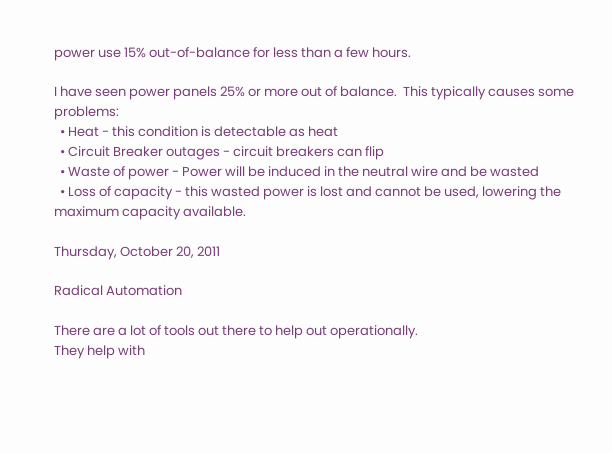power use 15% out-of-balance for less than a few hours.

I have seen power panels 25% or more out of balance.  This typically causes some problems:
  • Heat - this condition is detectable as heat
  • Circuit Breaker outages - circuit breakers can flip
  • Waste of power - Power will be induced in the neutral wire and be wasted
  • Loss of capacity - this wasted power is lost and cannot be used, lowering the maximum capacity available.

Thursday, October 20, 2011

Radical Automation

There are a lot of tools out there to help out operationally.
They help with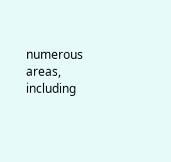numerous areas, including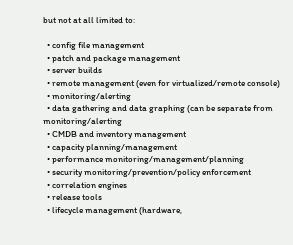but not at all limited to:

  • config file management
  • patch and package management
  • server builds
  • remote management (even for virtualized/remote console)
  • monitoring/alerting
  • data gathering and data graphing (can be separate from monitoring/alerting
  • CMDB and inventory management
  • capacity planning/management
  • performance monitoring/management/planning
  • security monitoring/prevention/policy enforcement
  • correlation engines
  • release tools
  • lifecycle management (hardware,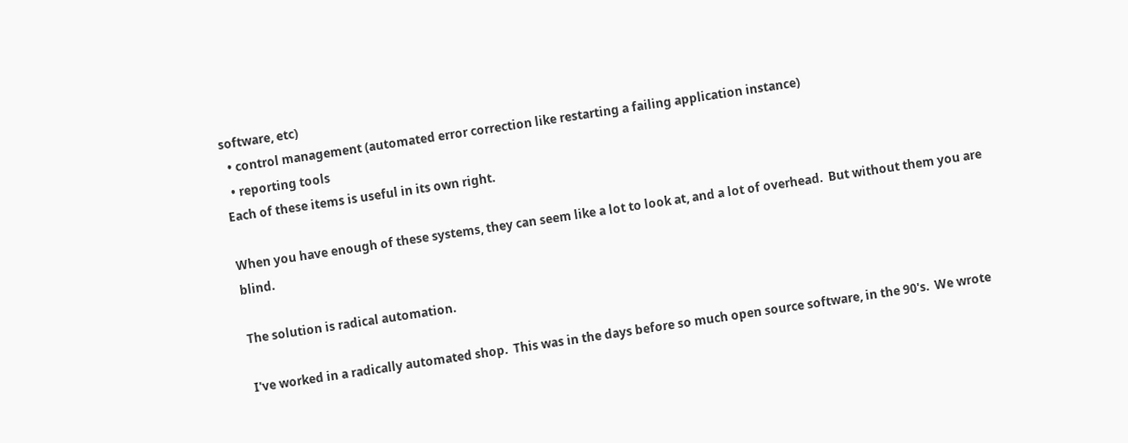software, etc)
  • control management (automated error correction like restarting a failing application instance)
  • reporting tools
Each of these items is useful in its own right.

When you have enough of these systems, they can seem like a lot to look at, and a lot of overhead.  But without them you are blind.

The solution is radical automation.

I've worked in a radically automated shop.  This was in the days before so much open source software, in the 90's.  We wrote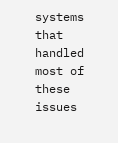systems that handled most of these issues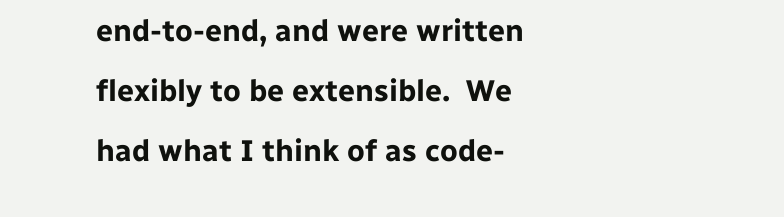end-to-end, and were written flexibly to be extensible.  We had what I think of as code-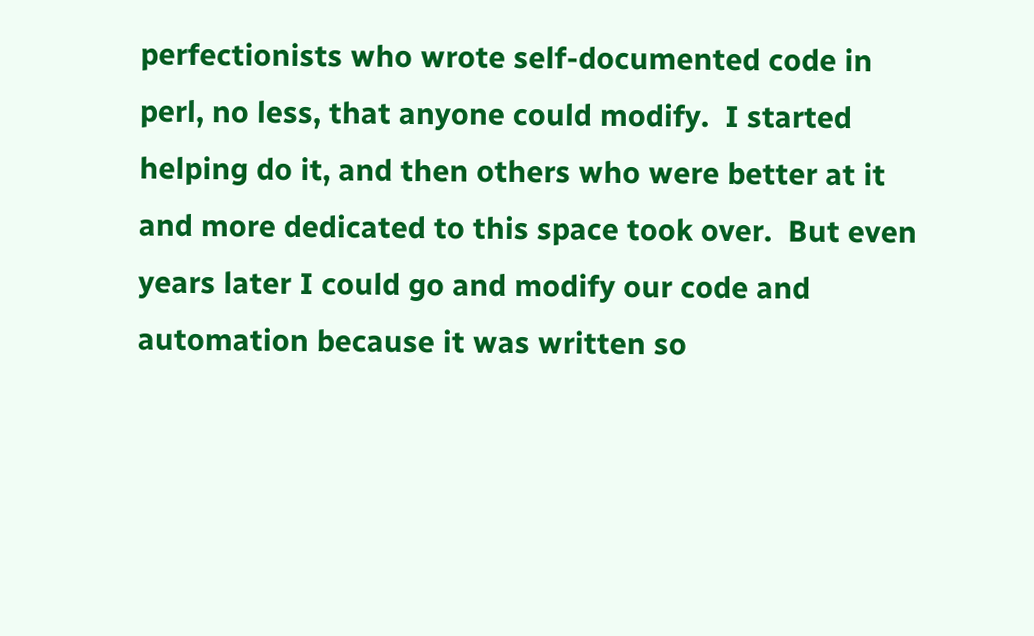perfectionists who wrote self-documented code in perl, no less, that anyone could modify.  I started helping do it, and then others who were better at it and more dedicated to this space took over.  But even years later I could go and modify our code and automation because it was written so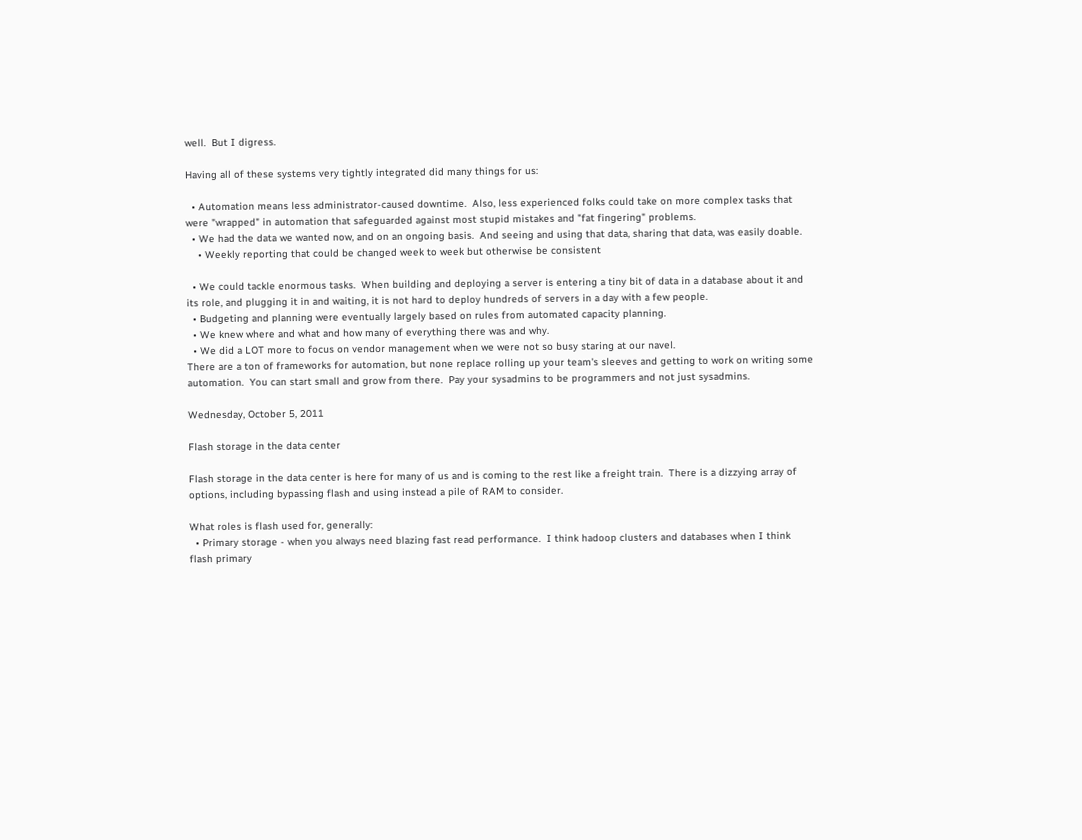well.  But I digress.

Having all of these systems very tightly integrated did many things for us:

  • Automation means less administrator-caused downtime.  Also, less experienced folks could take on more complex tasks that were "wrapped" in automation that safeguarded against most stupid mistakes and "fat fingering" problems.
  • We had the data we wanted now, and on an ongoing basis.  And seeing and using that data, sharing that data, was easily doable.
    • Weekly reporting that could be changed week to week but otherwise be consistent

  • We could tackle enormous tasks.  When building and deploying a server is entering a tiny bit of data in a database about it and its role, and plugging it in and waiting, it is not hard to deploy hundreds of servers in a day with a few people.
  • Budgeting and planning were eventually largely based on rules from automated capacity planning.
  • We knew where and what and how many of everything there was and why.
  • We did a LOT more to focus on vendor management when we were not so busy staring at our navel.
There are a ton of frameworks for automation, but none replace rolling up your team's sleeves and getting to work on writing some automation.  You can start small and grow from there.  Pay your sysadmins to be programmers and not just sysadmins.

Wednesday, October 5, 2011

Flash storage in the data center

Flash storage in the data center is here for many of us and is coming to the rest like a freight train.  There is a dizzying array of options, including bypassing flash and using instead a pile of RAM to consider.

What roles is flash used for, generally:
  • Primary storage - when you always need blazing fast read performance.  I think hadoop clusters and databases when I think flash primary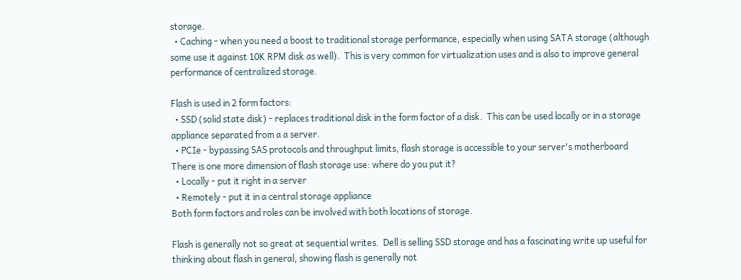storage.
  • Caching - when you need a boost to traditional storage performance, especially when using SATA storage (although some use it against 10K RPM disk as well).  This is very common for virtualization uses and is also to improve general performance of centralized storage.

Flash is used in 2 form factors:
  • SSD (solid state disk) - replaces traditional disk in the form factor of a disk.  This can be used locally or in a storage appliance separated from a a server.
  • PCIe - bypassing SAS protocols and throughput limits, flash storage is accessible to your server's motherboard
There is one more dimension of flash storage use: where do you put it?
  • Locally - put it right in a server
  • Remotely - put it in a central storage appliance
Both form factors and roles can be involved with both locations of storage.

Flash is generally not so great at sequential writes.  Dell is selling SSD storage and has a fascinating write up useful for thinking about flash in general, showing flash is generally not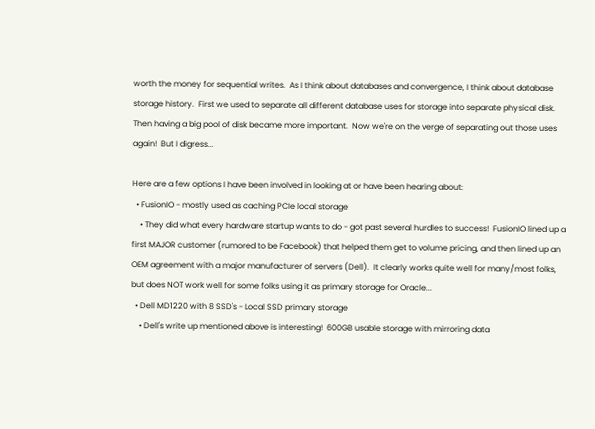worth the money for sequential writes.  As I think about databases and convergence, I think about database storage history.  First we used to separate all different database uses for storage into separate physical disk.  Then having a big pool of disk became more important.  Now we're on the verge of separating out those uses again!  But I digress...

Here are a few options I have been involved in looking at or have been hearing about:
  • FusionIO - mostly used as caching PCIe local storage
    • They did what every hardware startup wants to do - got past several hurdles to success!  FusionIO lined up a first MAJOR customer (rumored to be Facebook) that helped them get to volume pricing, and then lined up an OEM agreement with a major manufacturer of servers (Dell).  It clearly works quite well for many/most folks, but does NOT work well for some folks using it as primary storage for Oracle...
  • Dell MD1220 with 8 SSD's - Local SSD primary storage
    • Dell's write up mentioned above is interesting!  600GB usable storage with mirroring data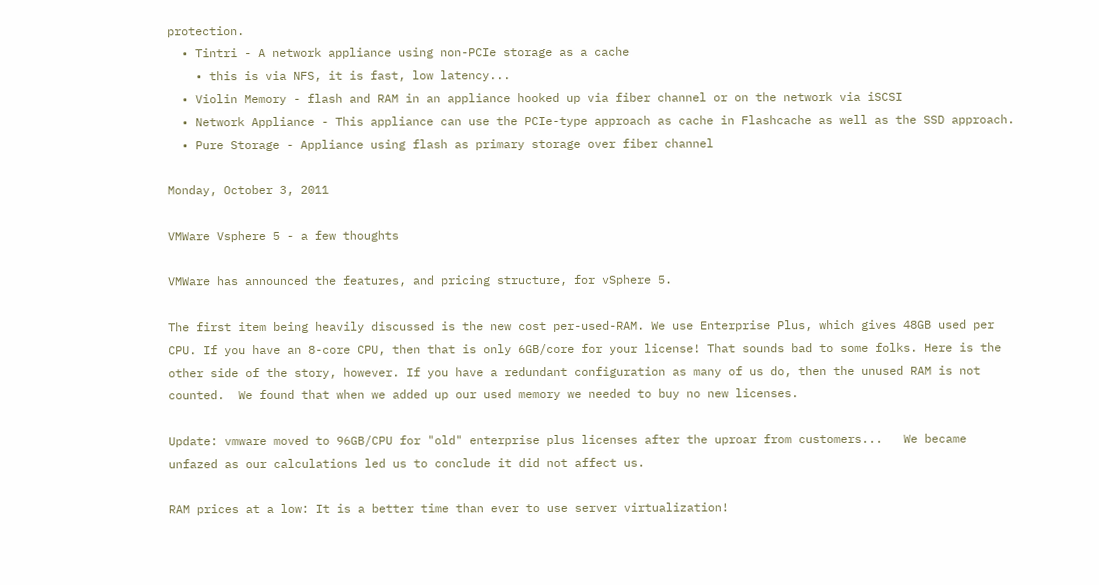protection.
  • Tintri - A network appliance using non-PCIe storage as a cache
    • this is via NFS, it is fast, low latency...
  • Violin Memory - flash and RAM in an appliance hooked up via fiber channel or on the network via iSCSI
  • Network Appliance - This appliance can use the PCIe-type approach as cache in Flashcache as well as the SSD approach.
  • Pure Storage - Appliance using flash as primary storage over fiber channel

Monday, October 3, 2011

VMWare Vsphere 5 - a few thoughts

VMWare has announced the features, and pricing structure, for vSphere 5.

The first item being heavily discussed is the new cost per-used-RAM. We use Enterprise Plus, which gives 48GB used per CPU. If you have an 8-core CPU, then that is only 6GB/core for your license! That sounds bad to some folks. Here is the other side of the story, however. If you have a redundant configuration as many of us do, then the unused RAM is not counted.  We found that when we added up our used memory we needed to buy no new licenses.

Update: vmware moved to 96GB/CPU for "old" enterprise plus licenses after the uproar from customers...   We became unfazed as our calculations led us to conclude it did not affect us.

RAM prices at a low: It is a better time than ever to use server virtualization!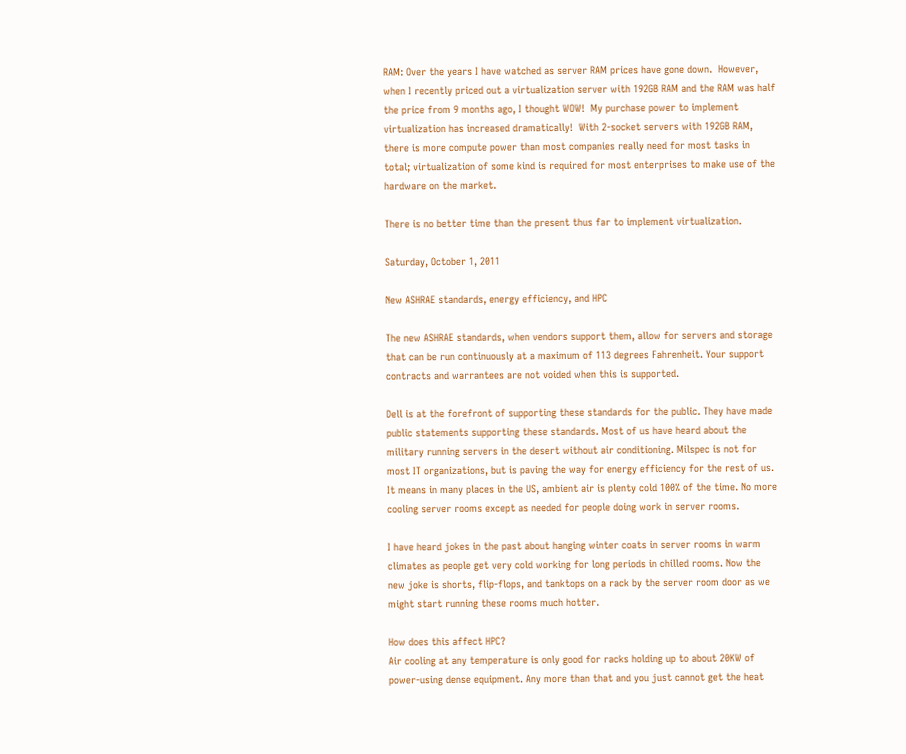RAM: Over the years I have watched as server RAM prices have gone down.  However, when I recently priced out a virtualization server with 192GB RAM and the RAM was half the price from 9 months ago, I thought WOW!  My purchase power to implement virtualization has increased dramatically!  With 2-socket servers with 192GB RAM, there is more compute power than most companies really need for most tasks in total; virtualization of some kind is required for most enterprises to make use of the hardware on the market.

There is no better time than the present thus far to implement virtualization.

Saturday, October 1, 2011

New ASHRAE standards, energy efficiency, and HPC

The new ASHRAE standards, when vendors support them, allow for servers and storage that can be run continuously at a maximum of 113 degrees Fahrenheit. Your support contracts and warrantees are not voided when this is supported.

Dell is at the forefront of supporting these standards for the public. They have made public statements supporting these standards. Most of us have heard about the military running servers in the desert without air conditioning. Milspec is not for most IT organizations, but is paving the way for energy efficiency for the rest of us. It means in many places in the US, ambient air is plenty cold 100% of the time. No more cooling server rooms except as needed for people doing work in server rooms.

I have heard jokes in the past about hanging winter coats in server rooms in warm climates as people get very cold working for long periods in chilled rooms. Now the new joke is shorts, flip-flops, and tanktops on a rack by the server room door as we might start running these rooms much hotter.

How does this affect HPC?
Air cooling at any temperature is only good for racks holding up to about 20KW of power-using dense equipment. Any more than that and you just cannot get the heat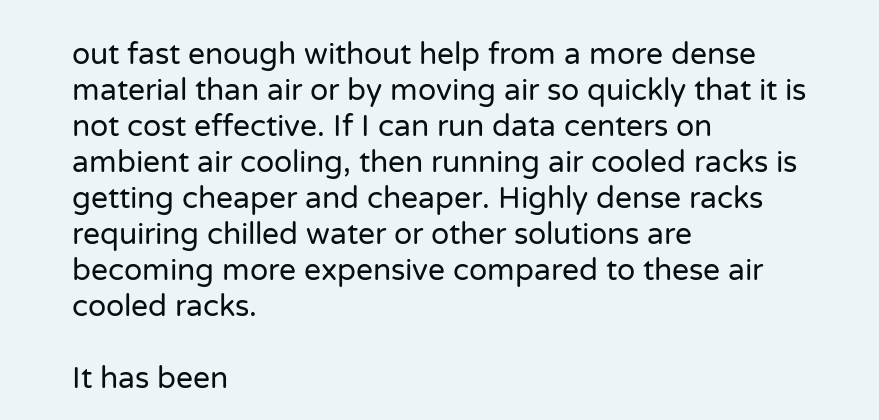out fast enough without help from a more dense material than air or by moving air so quickly that it is not cost effective. If I can run data centers on ambient air cooling, then running air cooled racks is getting cheaper and cheaper. Highly dense racks requiring chilled water or other solutions are becoming more expensive compared to these air cooled racks.

It has been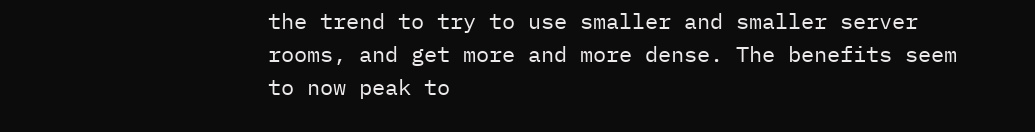the trend to try to use smaller and smaller server rooms, and get more and more dense. The benefits seem to now peak to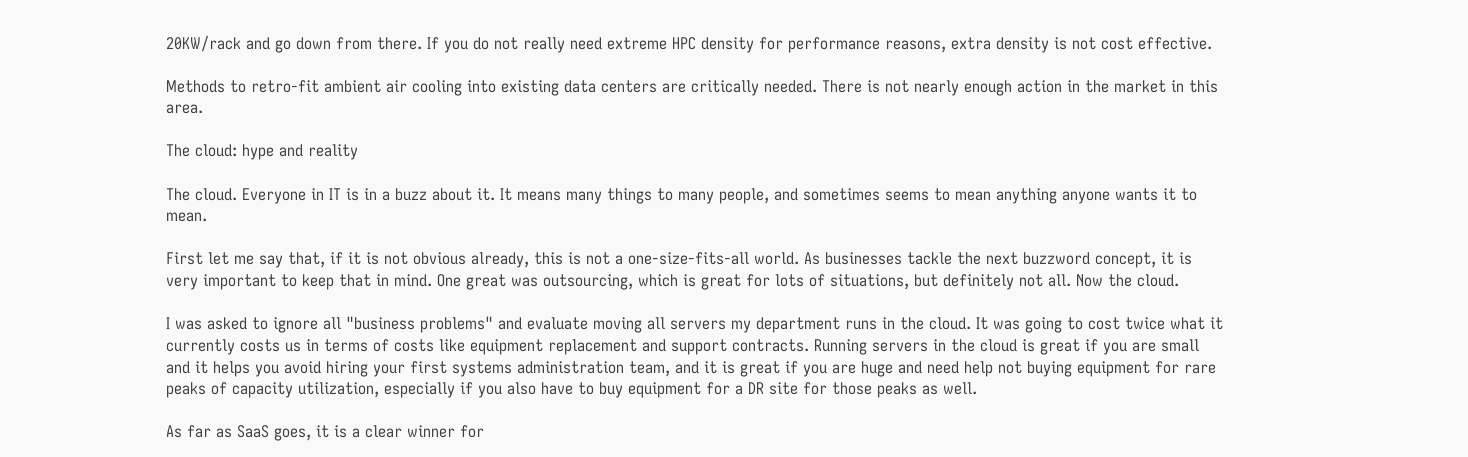20KW/rack and go down from there. If you do not really need extreme HPC density for performance reasons, extra density is not cost effective.

Methods to retro-fit ambient air cooling into existing data centers are critically needed. There is not nearly enough action in the market in this area.

The cloud: hype and reality

The cloud. Everyone in IT is in a buzz about it. It means many things to many people, and sometimes seems to mean anything anyone wants it to mean.

First let me say that, if it is not obvious already, this is not a one-size-fits-all world. As businesses tackle the next buzzword concept, it is very important to keep that in mind. One great was outsourcing, which is great for lots of situations, but definitely not all. Now the cloud.

I was asked to ignore all "business problems" and evaluate moving all servers my department runs in the cloud. It was going to cost twice what it currently costs us in terms of costs like equipment replacement and support contracts. Running servers in the cloud is great if you are small and it helps you avoid hiring your first systems administration team, and it is great if you are huge and need help not buying equipment for rare peaks of capacity utilization, especially if you also have to buy equipment for a DR site for those peaks as well.

As far as SaaS goes, it is a clear winner for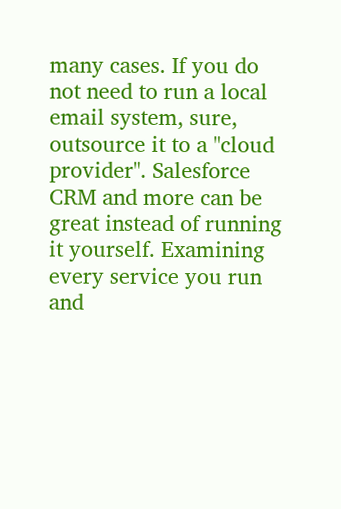many cases. If you do not need to run a local email system, sure, outsource it to a "cloud provider". Salesforce CRM and more can be great instead of running it yourself. Examining every service you run and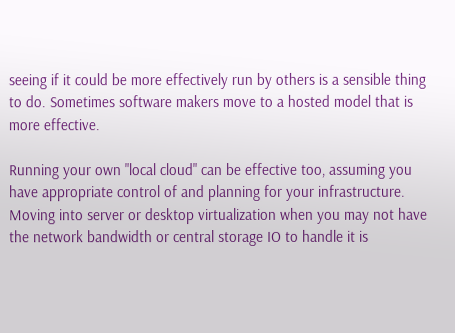seeing if it could be more effectively run by others is a sensible thing to do. Sometimes software makers move to a hosted model that is more effective.

Running your own "local cloud" can be effective too, assuming you have appropriate control of and planning for your infrastructure. Moving into server or desktop virtualization when you may not have the network bandwidth or central storage IO to handle it is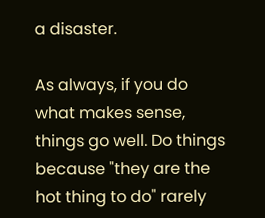a disaster.

As always, if you do what makes sense, things go well. Do things because "they are the hot thing to do" rarely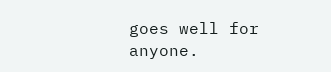goes well for anyone.